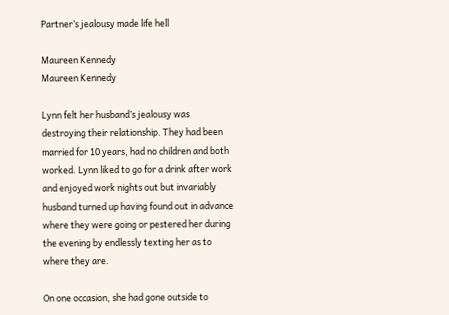Partner’s jealousy made life hell

Maureen Kennedy
Maureen Kennedy

Lynn felt her husband’s jealousy was destroying their relationship. They had been married for 10 years, had no children and both worked. Lynn liked to go for a drink after work and enjoyed work nights out but invariably husband turned up having found out in advance where they were going or pestered her during the evening by endlessly texting her as to where they are.

On one occasion, she had gone outside to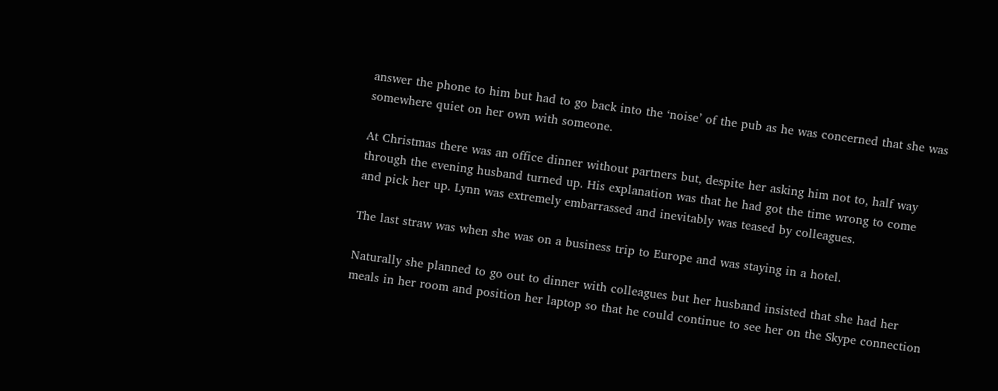answer the phone to him but had to go back into the ‘noise’ of the pub as he was concerned that she was somewhere quiet on her own with someone.

At Christmas there was an office dinner without partners but, despite her asking him not to, half way through the evening husband turned up. His explanation was that he had got the time wrong to come and pick her up. Lynn was extremely embarrassed and inevitably was teased by colleagues.

The last straw was when she was on a business trip to Europe and was staying in a hotel.

Naturally she planned to go out to dinner with colleagues but her husband insisted that she had her meals in her room and position her laptop so that he could continue to see her on the Skype connection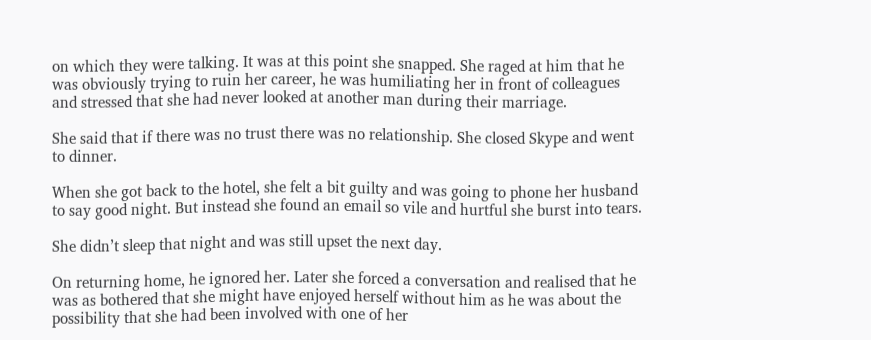on which they were talking. It was at this point she snapped. She raged at him that he was obviously trying to ruin her career, he was humiliating her in front of colleagues and stressed that she had never looked at another man during their marriage.

She said that if there was no trust there was no relationship. She closed Skype and went to dinner.

When she got back to the hotel, she felt a bit guilty and was going to phone her husband to say good night. But instead she found an email so vile and hurtful she burst into tears.

She didn’t sleep that night and was still upset the next day.

On returning home, he ignored her. Later she forced a conversation and realised that he was as bothered that she might have enjoyed herself without him as he was about the possibility that she had been involved with one of her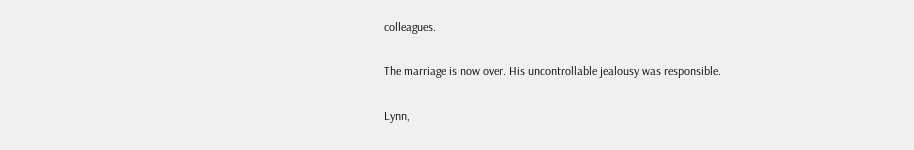colleagues.

The marriage is now over. His uncontrollable jealousy was responsible.

Lynn,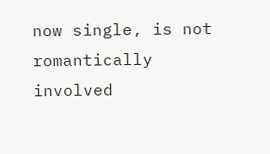now single, is not romantically involved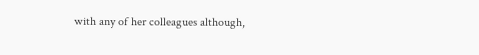with any of her colleagues although,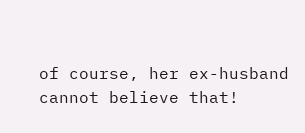of course, her ex-husband cannot believe that!